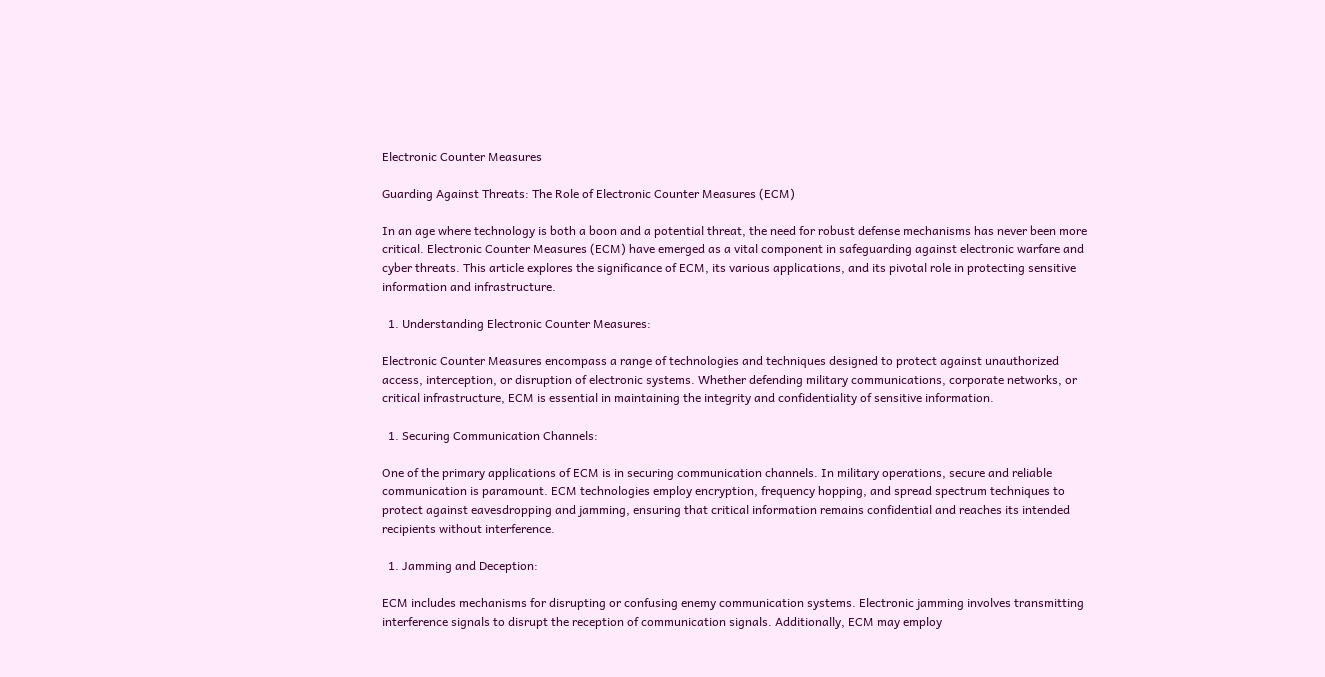Electronic Counter Measures

Guarding Against Threats: The Role of Electronic Counter Measures (ECM)

In an age where technology is both a boon and a potential threat, the need for robust defense mechanisms has never been more critical. Electronic Counter Measures (ECM) have emerged as a vital component in safeguarding against electronic warfare and cyber threats. This article explores the significance of ECM, its various applications, and its pivotal role in protecting sensitive information and infrastructure.

  1. Understanding Electronic Counter Measures:

Electronic Counter Measures encompass a range of technologies and techniques designed to protect against unauthorized access, interception, or disruption of electronic systems. Whether defending military communications, corporate networks, or critical infrastructure, ECM is essential in maintaining the integrity and confidentiality of sensitive information.

  1. Securing Communication Channels:

One of the primary applications of ECM is in securing communication channels. In military operations, secure and reliable communication is paramount. ECM technologies employ encryption, frequency hopping, and spread spectrum techniques to protect against eavesdropping and jamming, ensuring that critical information remains confidential and reaches its intended recipients without interference.

  1. Jamming and Deception:

ECM includes mechanisms for disrupting or confusing enemy communication systems. Electronic jamming involves transmitting interference signals to disrupt the reception of communication signals. Additionally, ECM may employ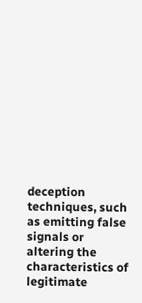deception techniques, such as emitting false signals or altering the characteristics of legitimate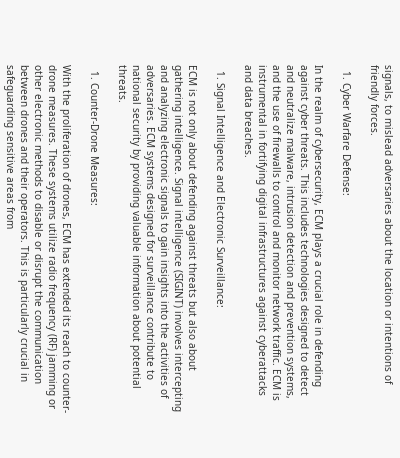signals, to mislead adversaries about the location or intentions of friendly forces.

  1. Cyber Warfare Defense:

In the realm of cybersecurity, ECM plays a crucial role in defending against cyber threats. This includes technologies designed to detect and neutralize malware, intrusion detection and prevention systems, and the use of firewalls to control and monitor network traffic. ECM is instrumental in fortifying digital infrastructures against cyberattacks and data breaches.

  1. Signal Intelligence and Electronic Surveillance:

ECM is not only about defending against threats but also about gathering intelligence. Signal intelligence (SIGINT) involves intercepting and analyzing electronic signals to gain insights into the activities of adversaries. ECM systems designed for surveillance contribute to national security by providing valuable information about potential threats.

  1. Counter-Drone Measures:

With the proliferation of drones, ECM has extended its reach to counter-drone measures. These systems utilize radio frequency (RF) jamming or other electronic methods to disable or disrupt the communication between drones and their operators. This is particularly crucial in safeguarding sensitive areas from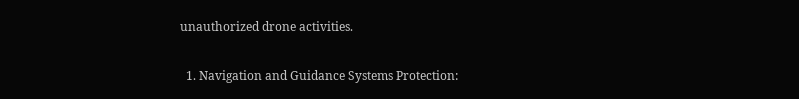unauthorized drone activities.

  1. Navigation and Guidance Systems Protection: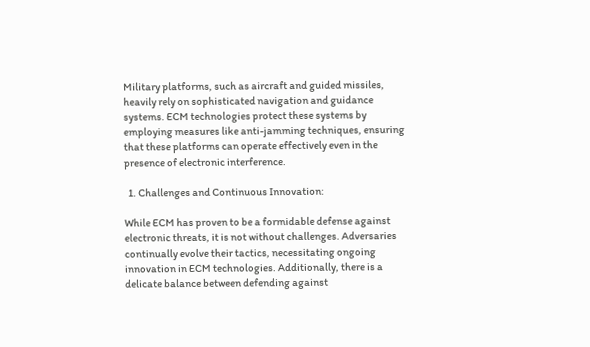Military platforms, such as aircraft and guided missiles, heavily rely on sophisticated navigation and guidance systems. ECM technologies protect these systems by employing measures like anti-jamming techniques, ensuring that these platforms can operate effectively even in the presence of electronic interference.

  1. Challenges and Continuous Innovation:

While ECM has proven to be a formidable defense against electronic threats, it is not without challenges. Adversaries continually evolve their tactics, necessitating ongoing innovation in ECM technologies. Additionally, there is a delicate balance between defending against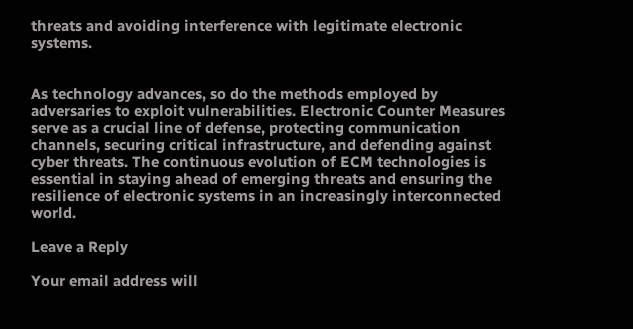threats and avoiding interference with legitimate electronic systems.


As technology advances, so do the methods employed by adversaries to exploit vulnerabilities. Electronic Counter Measures serve as a crucial line of defense, protecting communication channels, securing critical infrastructure, and defending against cyber threats. The continuous evolution of ECM technologies is essential in staying ahead of emerging threats and ensuring the resilience of electronic systems in an increasingly interconnected world.

Leave a Reply

Your email address will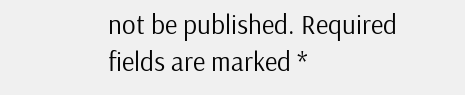not be published. Required fields are marked *